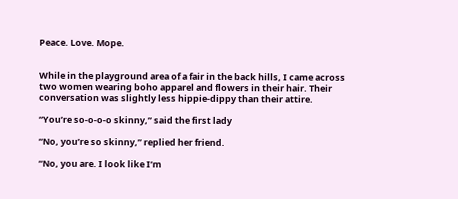Peace. Love. Mope.


While in the playground area of a fair in the back hills, I came across two women wearing boho apparel and flowers in their hair. Their conversation was slightly less hippie-dippy than their attire.

“You’re so-o-o-o skinny,” said the first lady

“No, you’re so skinny,” replied her friend.

“No, you are. I look like I’m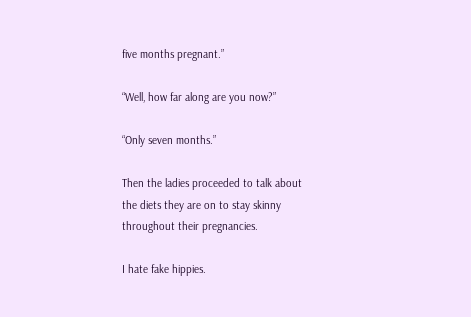five months pregnant.”

“Well, how far along are you now?”

“Only seven months.”

Then the ladies proceeded to talk about the diets they are on to stay skinny throughout their pregnancies.

I hate fake hippies.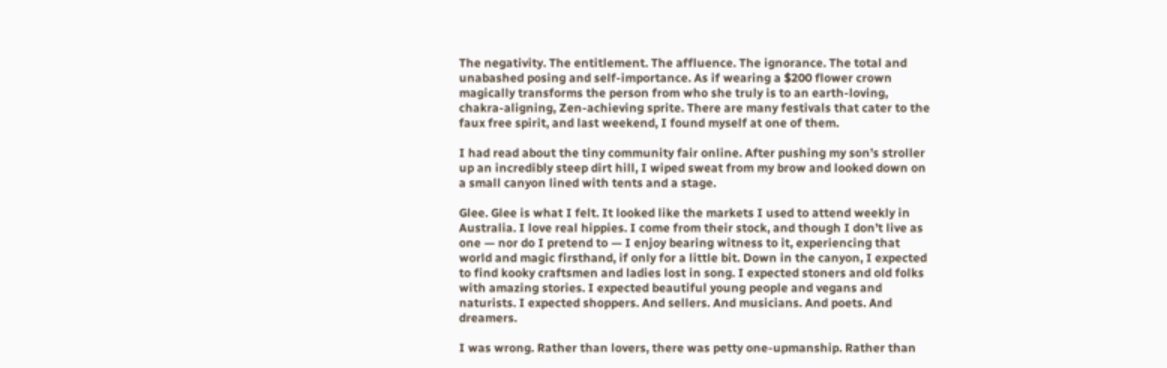The negativity. The entitlement. The affluence. The ignorance. The total and unabashed posing and self-importance. As if wearing a $200 flower crown magically transforms the person from who she truly is to an earth-loving, chakra-aligning, Zen-achieving sprite. There are many festivals that cater to the faux free spirit, and last weekend, I found myself at one of them.

I had read about the tiny community fair online. After pushing my son’s stroller up an incredibly steep dirt hill, I wiped sweat from my brow and looked down on a small canyon lined with tents and a stage.

Glee. Glee is what I felt. It looked like the markets I used to attend weekly in Australia. I love real hippies. I come from their stock, and though I don’t live as one — nor do I pretend to — I enjoy bearing witness to it, experiencing that world and magic firsthand, if only for a little bit. Down in the canyon, I expected to find kooky craftsmen and ladies lost in song. I expected stoners and old folks with amazing stories. I expected beautiful young people and vegans and naturists. I expected shoppers. And sellers. And musicians. And poets. And dreamers.

I was wrong. Rather than lovers, there was petty one-upmanship. Rather than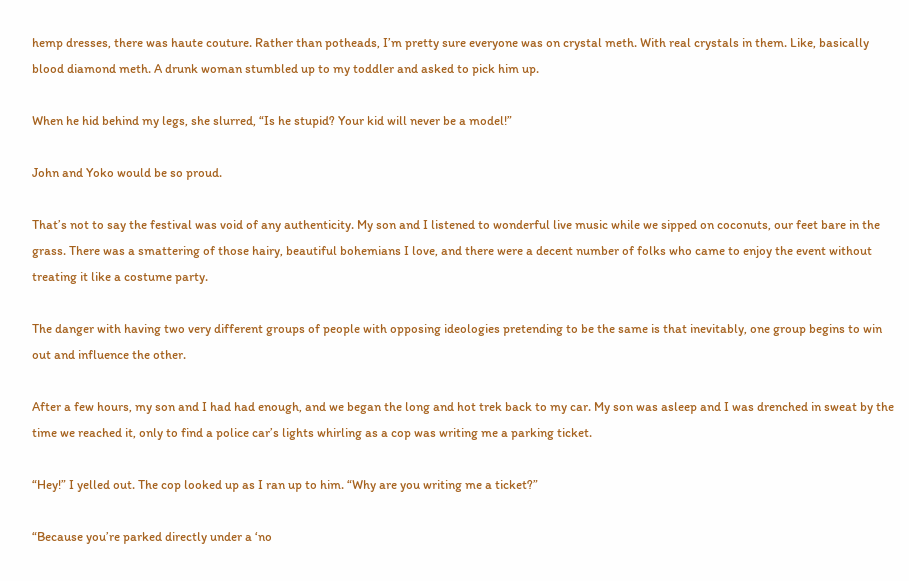hemp dresses, there was haute couture. Rather than potheads, I’m pretty sure everyone was on crystal meth. With real crystals in them. Like, basically blood diamond meth. A drunk woman stumbled up to my toddler and asked to pick him up.

When he hid behind my legs, she slurred, “Is he stupid? Your kid will never be a model!”

John and Yoko would be so proud.

That’s not to say the festival was void of any authenticity. My son and I listened to wonderful live music while we sipped on coconuts, our feet bare in the grass. There was a smattering of those hairy, beautiful bohemians I love, and there were a decent number of folks who came to enjoy the event without treating it like a costume party.

The danger with having two very different groups of people with opposing ideologies pretending to be the same is that inevitably, one group begins to win out and influence the other.

After a few hours, my son and I had had enough, and we began the long and hot trek back to my car. My son was asleep and I was drenched in sweat by the time we reached it, only to find a police car’s lights whirling as a cop was writing me a parking ticket.

“Hey!” I yelled out. The cop looked up as I ran up to him. “Why are you writing me a ticket?”

“Because you’re parked directly under a ‘no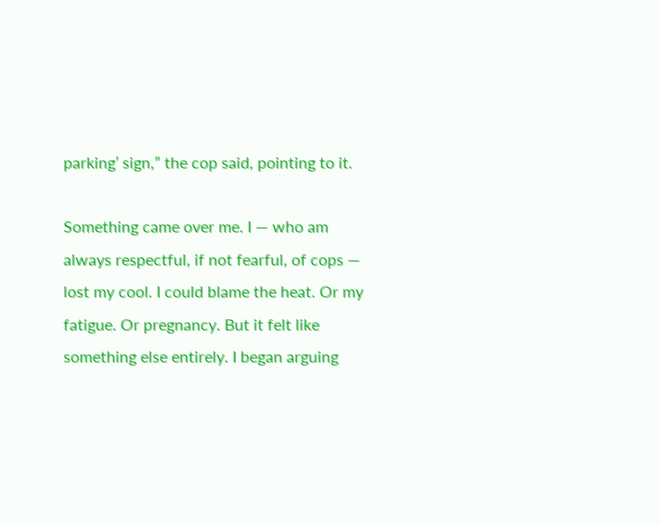parking’ sign,” the cop said, pointing to it.

Something came over me. I — who am always respectful, if not fearful, of cops — lost my cool. I could blame the heat. Or my fatigue. Or pregnancy. But it felt like something else entirely. I began arguing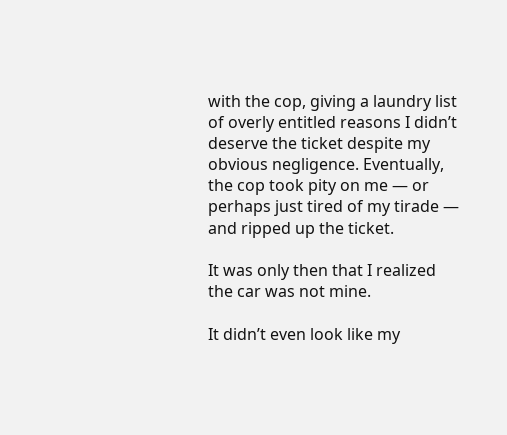with the cop, giving a laundry list of overly entitled reasons I didn’t deserve the ticket despite my obvious negligence. Eventually, the cop took pity on me — or perhaps just tired of my tirade — and ripped up the ticket.

It was only then that I realized the car was not mine.

It didn’t even look like my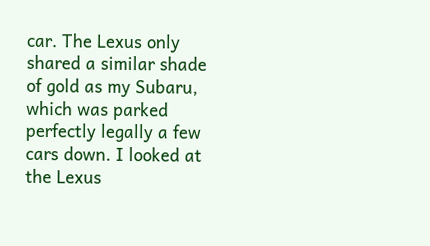car. The Lexus only shared a similar shade of gold as my Subaru, which was parked perfectly legally a few cars down. I looked at the Lexus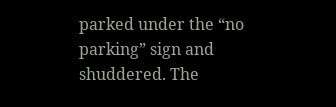parked under the “no parking” sign and shuddered. The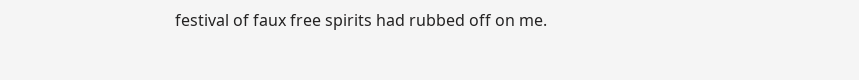festival of faux free spirits had rubbed off on me.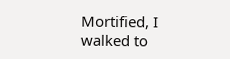Mortified, I walked to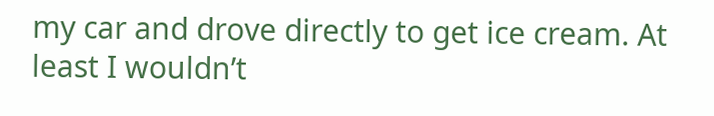my car and drove directly to get ice cream. At least I wouldn’t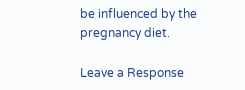be influenced by the pregnancy diet.

Leave a Response